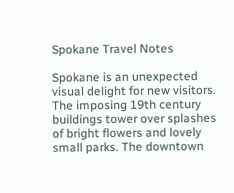Spokane Travel Notes

Spokane is an unexpected visual delight for new visitors. The imposing 19th century buildings tower over splashes of bright flowers and lovely small parks. The downtown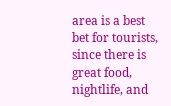area is a best bet for tourists, since there is great food, nightlife, and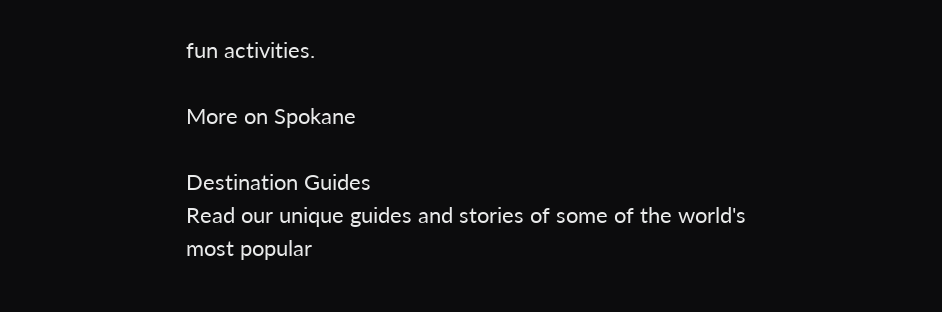fun activities.

More on Spokane

Destination Guides
Read our unique guides and stories of some of the world's most popular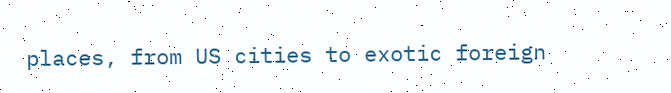places, from US cities to exotic foreign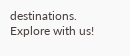destinations. Explore with us!